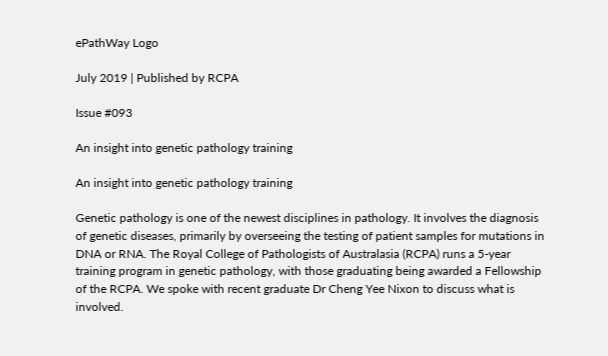ePathWay Logo

July 2019 | Published by RCPA

Issue #093

An insight into genetic pathology training

An insight into genetic pathology training

Genetic pathology is one of the newest disciplines in pathology. It involves the diagnosis of genetic diseases, primarily by overseeing the testing of patient samples for mutations in DNA or RNA. The Royal College of Pathologists of Australasia (RCPA) runs a 5-year training program in genetic pathology, with those graduating being awarded a Fellowship of the RCPA. We spoke with recent graduate Dr Cheng Yee Nixon to discuss what is involved.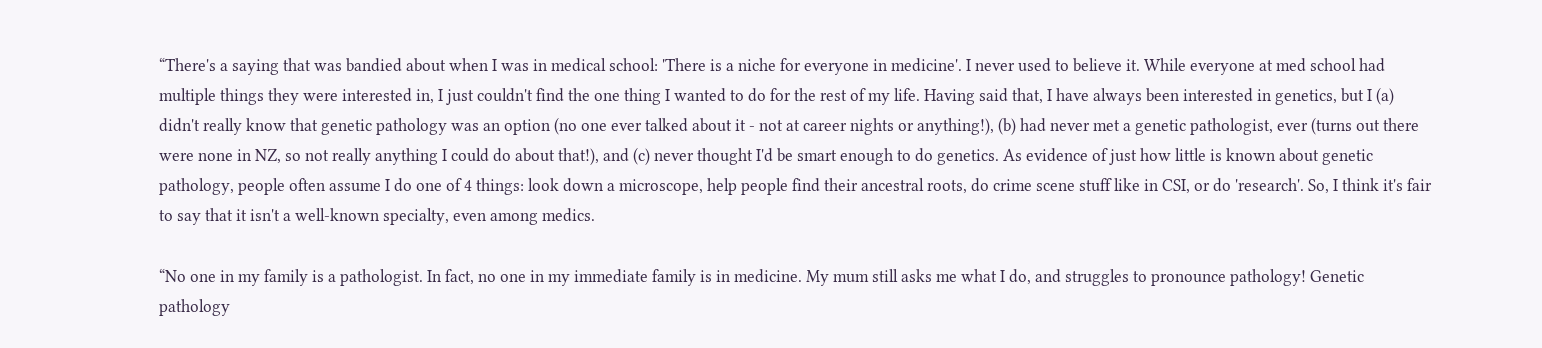“There's a saying that was bandied about when I was in medical school: 'There is a niche for everyone in medicine'. I never used to believe it. While everyone at med school had multiple things they were interested in, I just couldn't find the one thing I wanted to do for the rest of my life. Having said that, I have always been interested in genetics, but I (a) didn't really know that genetic pathology was an option (no one ever talked about it - not at career nights or anything!), (b) had never met a genetic pathologist, ever (turns out there were none in NZ, so not really anything I could do about that!), and (c) never thought I'd be smart enough to do genetics. As evidence of just how little is known about genetic pathology, people often assume I do one of 4 things: look down a microscope, help people find their ancestral roots, do crime scene stuff like in CSI, or do 'research'. So, I think it's fair to say that it isn't a well-known specialty, even among medics.

“No one in my family is a pathologist. In fact, no one in my immediate family is in medicine. My mum still asks me what I do, and struggles to pronounce pathology! Genetic pathology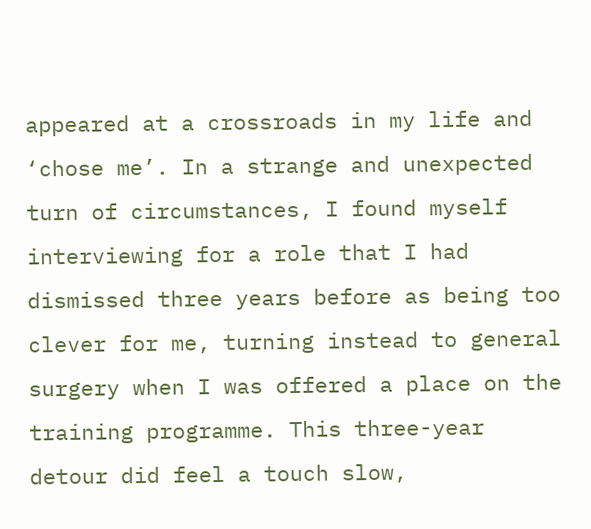appeared at a crossroads in my life and ‘chose me’. In a strange and unexpected turn of circumstances, I found myself interviewing for a role that I had dismissed three years before as being too clever for me, turning instead to general surgery when I was offered a place on the training programme. This three-year detour did feel a touch slow,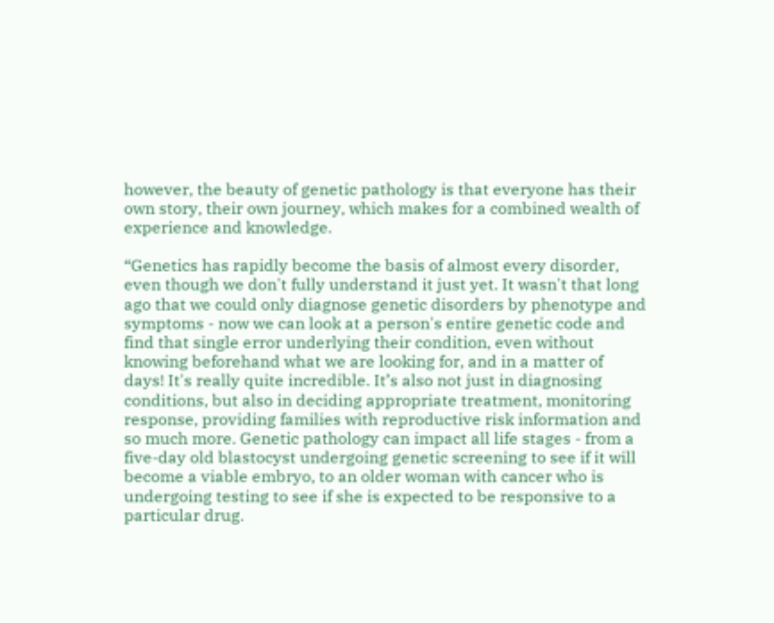however, the beauty of genetic pathology is that everyone has their own story, their own journey, which makes for a combined wealth of experience and knowledge.

“Genetics has rapidly become the basis of almost every disorder, even though we don't fully understand it just yet. It wasn't that long ago that we could only diagnose genetic disorders by phenotype and symptoms - now we can look at a person's entire genetic code and find that single error underlying their condition, even without knowing beforehand what we are looking for, and in a matter of days! It's really quite incredible. It’s also not just in diagnosing conditions, but also in deciding appropriate treatment, monitoring response, providing families with reproductive risk information and so much more. Genetic pathology can impact all life stages - from a five-day old blastocyst undergoing genetic screening to see if it will become a viable embryo, to an older woman with cancer who is undergoing testing to see if she is expected to be responsive to a particular drug.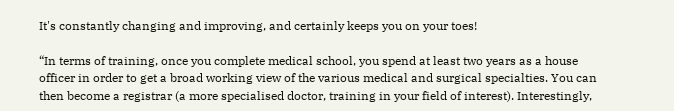It's constantly changing and improving, and certainly keeps you on your toes!

“In terms of training, once you complete medical school, you spend at least two years as a house officer in order to get a broad working view of the various medical and surgical specialties. You can then become a registrar (a more specialised doctor, training in your field of interest). Interestingly,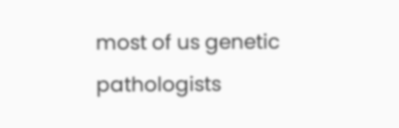most of us genetic pathologists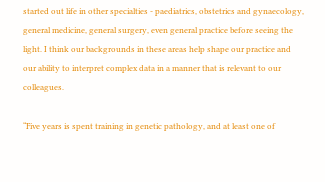started out life in other specialties - paediatrics, obstetrics and gynaecology, general medicine, general surgery, even general practice before seeing the light. I think our backgrounds in these areas help shape our practice and our ability to interpret complex data in a manner that is relevant to our colleagues.

“Five years is spent training in genetic pathology, and at least one of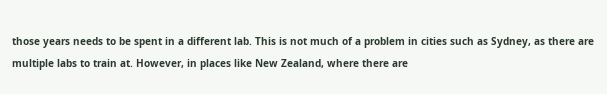those years needs to be spent in a different lab. This is not much of a problem in cities such as Sydney, as there are multiple labs to train at. However, in places like New Zealand, where there are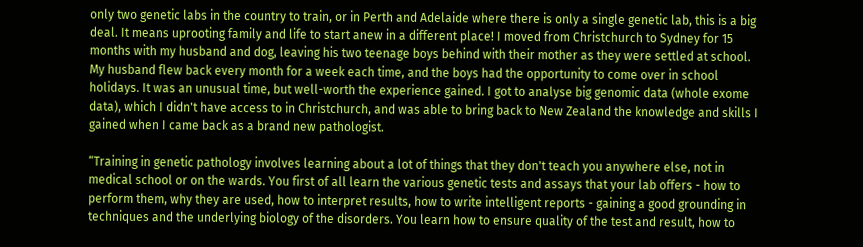only two genetic labs in the country to train, or in Perth and Adelaide where there is only a single genetic lab, this is a big deal. It means uprooting family and life to start anew in a different place! I moved from Christchurch to Sydney for 15 months with my husband and dog, leaving his two teenage boys behind with their mother as they were settled at school. My husband flew back every month for a week each time, and the boys had the opportunity to come over in school holidays. It was an unusual time, but well-worth the experience gained. I got to analyse big genomic data (whole exome data), which I didn't have access to in Christchurch, and was able to bring back to New Zealand the knowledge and skills I gained when I came back as a brand new pathologist.

“Training in genetic pathology involves learning about a lot of things that they don't teach you anywhere else, not in medical school or on the wards. You first of all learn the various genetic tests and assays that your lab offers - how to perform them, why they are used, how to interpret results, how to write intelligent reports - gaining a good grounding in techniques and the underlying biology of the disorders. You learn how to ensure quality of the test and result, how to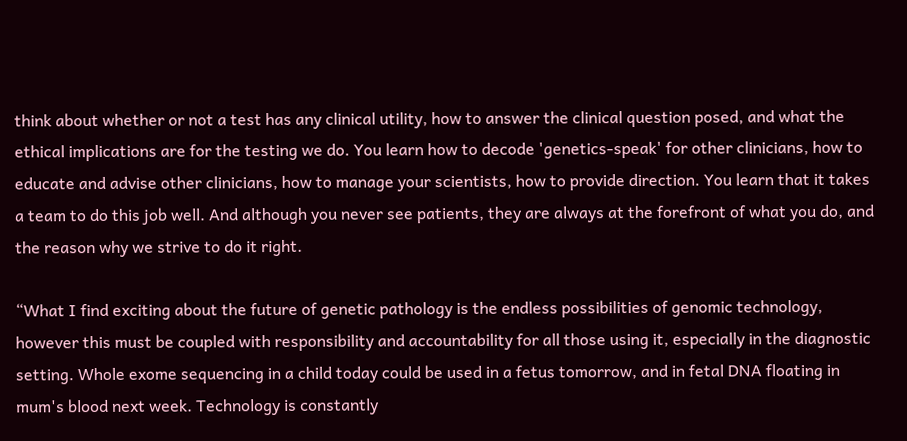think about whether or not a test has any clinical utility, how to answer the clinical question posed, and what the ethical implications are for the testing we do. You learn how to decode 'genetics-speak' for other clinicians, how to educate and advise other clinicians, how to manage your scientists, how to provide direction. You learn that it takes a team to do this job well. And although you never see patients, they are always at the forefront of what you do, and the reason why we strive to do it right.

“What I find exciting about the future of genetic pathology is the endless possibilities of genomic technology, however this must be coupled with responsibility and accountability for all those using it, especially in the diagnostic setting. Whole exome sequencing in a child today could be used in a fetus tomorrow, and in fetal DNA floating in mum's blood next week. Technology is constantly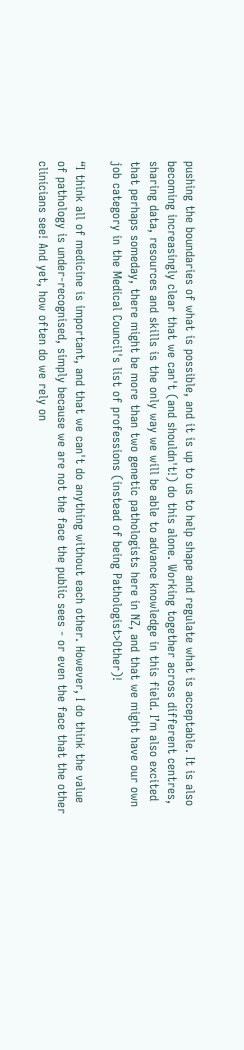pushing the boundaries of what is possible, and it is up to us to help shape and regulate what is acceptable. It is also becoming increasingly clear that we can't (and shouldn't!) do this alone. Working together across different centres, sharing data, resources and skills is the only way we will be able to advance knowledge in this field. I’m also excited that perhaps someday, there might be more than two genetic pathologists here in NZ, and that we might have our own job category in the Medical Council's list of professions (instead of being Pathologist>Other)!

“I think all of medicine is important, and that we can't do anything without each other. However, I do think the value of pathology is under-recognised, simply because we are not the face the public sees - or even the face that the other clinicians see! And yet, how often do we rely on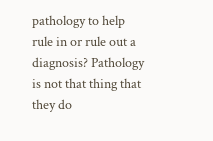pathology to help rule in or rule out a diagnosis? Pathology is not that thing that they do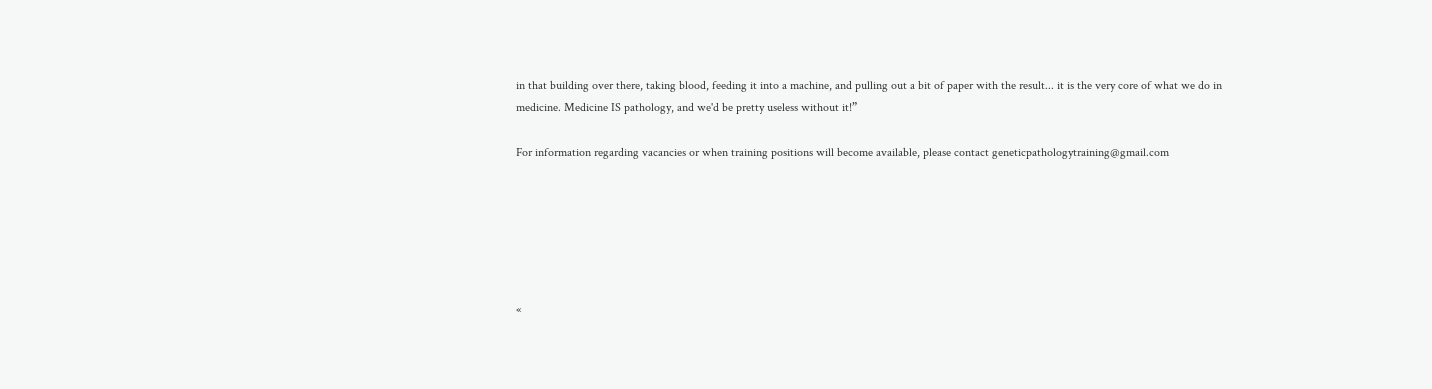in that building over there, taking blood, feeding it into a machine, and pulling out a bit of paper with the result... it is the very core of what we do in medicine. Medicine IS pathology, and we'd be pretty useless without it!”

For information regarding vacancies or when training positions will become available, please contact geneticpathologytraining@gmail.com






«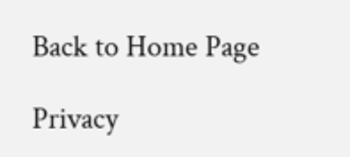Back to Home Page

Privacy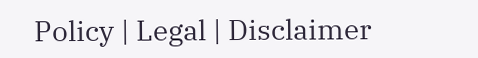Policy | Legal | Disclaimer